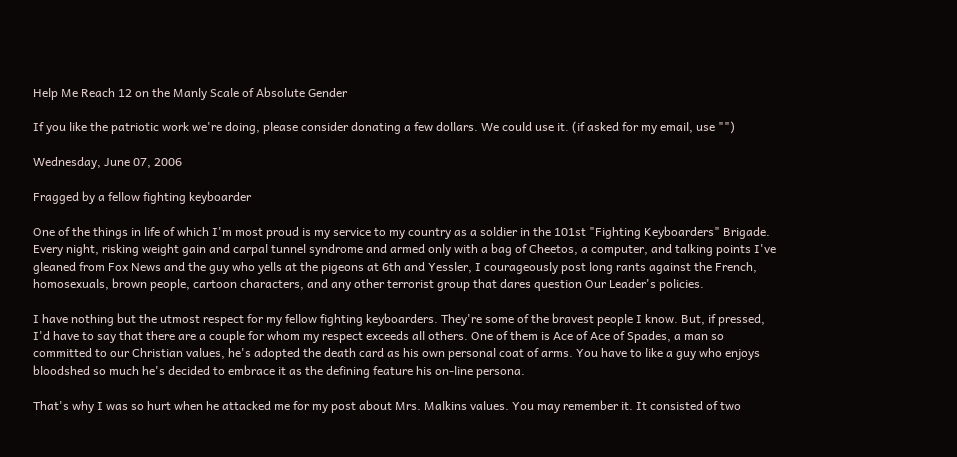Help Me Reach 12 on the Manly Scale of Absolute Gender

If you like the patriotic work we're doing, please consider donating a few dollars. We could use it. (if asked for my email, use "")

Wednesday, June 07, 2006

Fragged by a fellow fighting keyboarder

One of the things in life of which I'm most proud is my service to my country as a soldier in the 101st "Fighting Keyboarders" Brigade. Every night, risking weight gain and carpal tunnel syndrome and armed only with a bag of Cheetos, a computer, and talking points I've gleaned from Fox News and the guy who yells at the pigeons at 6th and Yessler, I courageously post long rants against the French, homosexuals, brown people, cartoon characters, and any other terrorist group that dares question Our Leader's policies.

I have nothing but the utmost respect for my fellow fighting keyboarders. They're some of the bravest people I know. But, if pressed, I'd have to say that there are a couple for whom my respect exceeds all others. One of them is Ace of Ace of Spades, a man so committed to our Christian values, he's adopted the death card as his own personal coat of arms. You have to like a guy who enjoys bloodshed so much he's decided to embrace it as the defining feature his on-line persona.

That's why I was so hurt when he attacked me for my post about Mrs. Malkins values. You may remember it. It consisted of two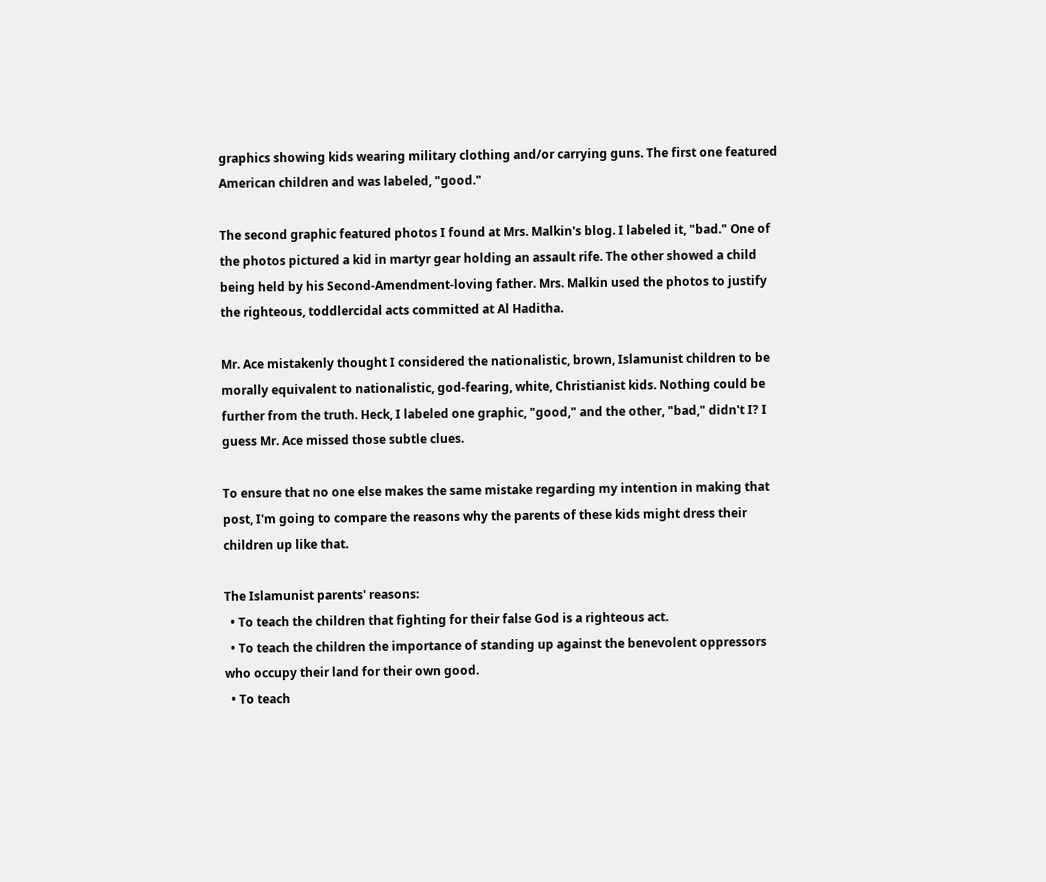graphics showing kids wearing military clothing and/or carrying guns. The first one featured American children and was labeled, "good."

The second graphic featured photos I found at Mrs. Malkin's blog. I labeled it, "bad." One of the photos pictured a kid in martyr gear holding an assault rife. The other showed a child being held by his Second-Amendment-loving father. Mrs. Malkin used the photos to justify the righteous, toddlercidal acts committed at Al Haditha.

Mr. Ace mistakenly thought I considered the nationalistic, brown, Islamunist children to be morally equivalent to nationalistic, god-fearing, white, Christianist kids. Nothing could be further from the truth. Heck, I labeled one graphic, "good," and the other, "bad," didn't I? I guess Mr. Ace missed those subtle clues.

To ensure that no one else makes the same mistake regarding my intention in making that post, I'm going to compare the reasons why the parents of these kids might dress their children up like that.

The Islamunist parents' reasons:
  • To teach the children that fighting for their false God is a righteous act.
  • To teach the children the importance of standing up against the benevolent oppressors who occupy their land for their own good.
  • To teach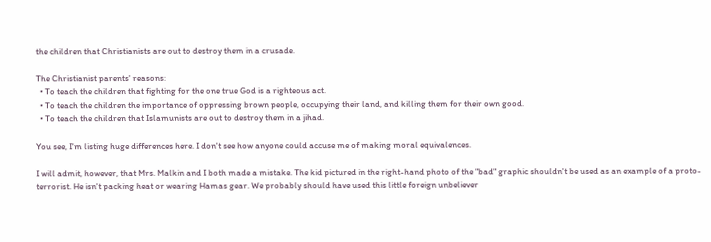the children that Christianists are out to destroy them in a crusade.

The Christianist parents' reasons:
  • To teach the children that fighting for the one true God is a righteous act.
  • To teach the children the importance of oppressing brown people, occupying their land, and killing them for their own good.
  • To teach the children that Islamunists are out to destroy them in a jihad.

You see, I'm listing huge differences here. I don't see how anyone could accuse me of making moral equivalences.

I will admit, however, that Mrs. Malkin and I both made a mistake. The kid pictured in the right-hand photo of the "bad" graphic shouldn't be used as an example of a proto-terrorist. He isn't packing heat or wearing Hamas gear. We probably should have used this little foreign unbeliever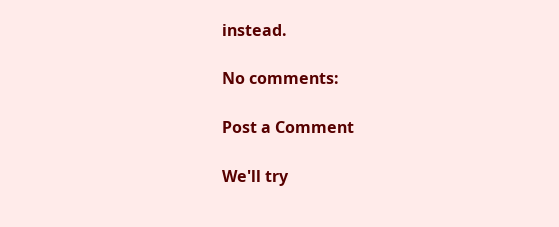instead.

No comments:

Post a Comment

We'll try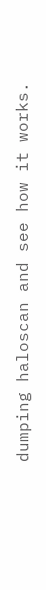dumping haloscan and see how it works.